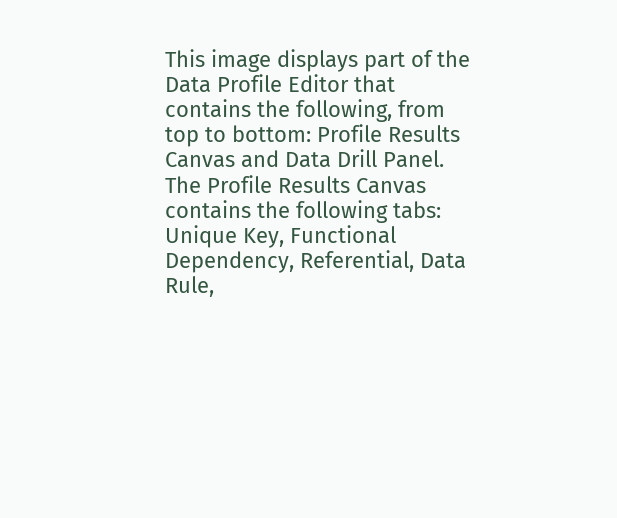This image displays part of the Data Profile Editor that contains the following, from top to bottom: Profile Results Canvas and Data Drill Panel. The Profile Results Canvas contains the following tabs: Unique Key, Functional Dependency, Referential, Data Rule,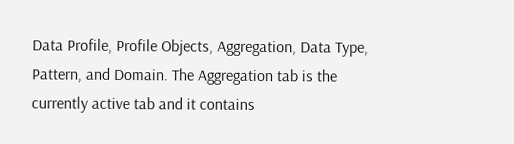Data Profile, Profile Objects, Aggregation, Data Type, Pattern, and Domain. The Aggregation tab is the currently active tab and it contains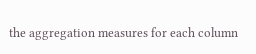the aggregation measures for each column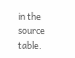in the source table.